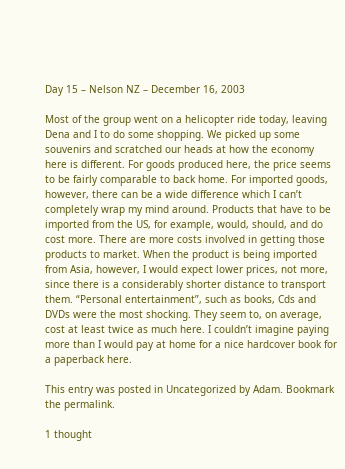Day 15 – Nelson NZ – December 16, 2003

Most of the group went on a helicopter ride today, leaving Dena and I to do some shopping. We picked up some souvenirs and scratched our heads at how the economy here is different. For goods produced here, the price seems to be fairly comparable to back home. For imported goods, however, there can be a wide difference which I can’t completely wrap my mind around. Products that have to be imported from the US, for example, would, should, and do cost more. There are more costs involved in getting those products to market. When the product is being imported from Asia, however, I would expect lower prices, not more, since there is a considerably shorter distance to transport them. “Personal entertainment”, such as books, Cds and DVDs were the most shocking. They seem to, on average, cost at least twice as much here. I couldn’t imagine paying more than I would pay at home for a nice hardcover book for a paperback here.

This entry was posted in Uncategorized by Adam. Bookmark the permalink.

1 thought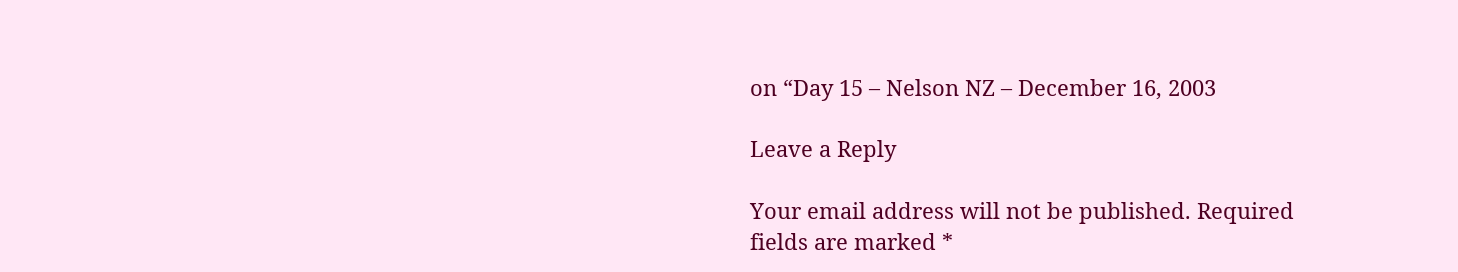on “Day 15 – Nelson NZ – December 16, 2003

Leave a Reply

Your email address will not be published. Required fields are marked *